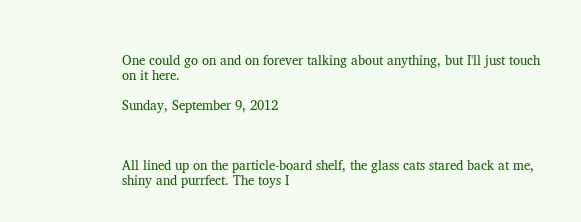One could go on and on forever talking about anything, but I'll just touch on it here.

Sunday, September 9, 2012



All lined up on the particle-board shelf, the glass cats stared back at me, shiny and purrfect. The toys I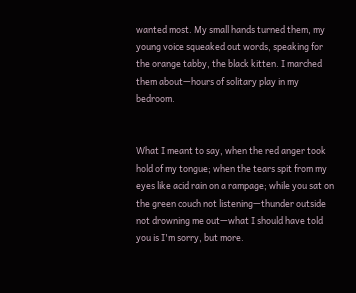wanted most. My small hands turned them, my young voice squeaked out words, speaking for the orange tabby, the black kitten. I marched them about—hours of solitary play in my bedroom.


What I meant to say, when the red anger took hold of my tongue; when the tears spit from my eyes like acid rain on a rampage; while you sat on the green couch not listening—thunder outside not drowning me out—what I should have told you is I'm sorry, but more.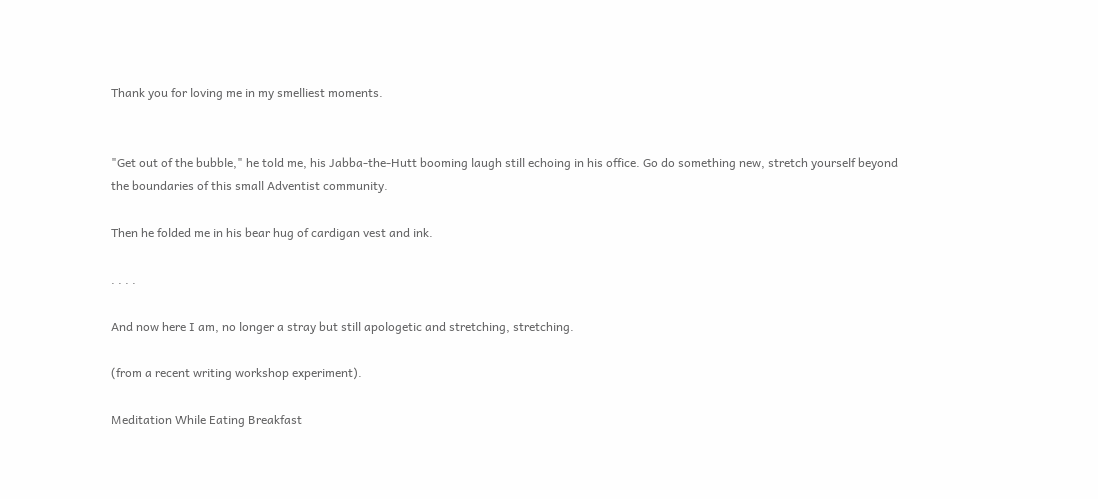Thank you for loving me in my smelliest moments.


"Get out of the bubble," he told me, his Jabba-the-Hutt booming laugh still echoing in his office. Go do something new, stretch yourself beyond the boundaries of this small Adventist community.

Then he folded me in his bear hug of cardigan vest and ink.

. . . .

And now here I am, no longer a stray but still apologetic and stretching, stretching.

(from a recent writing workshop experiment).

Meditation While Eating Breakfast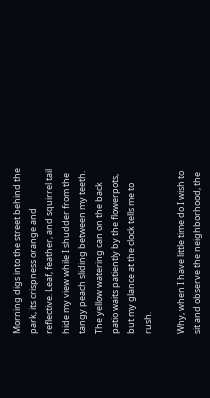Morning digs into the street behind the park, its crispness orange and reflective. Leaf, feather, and squirrel tail hide my view while I shudder from the tangy peach sliding between my teeth. The yellow watering can on the back patio waits patiently by the flowerpots, but my glance at the clock tells me to rush.

Why, when I have little time do I wish to sit and observe the neighborhood, the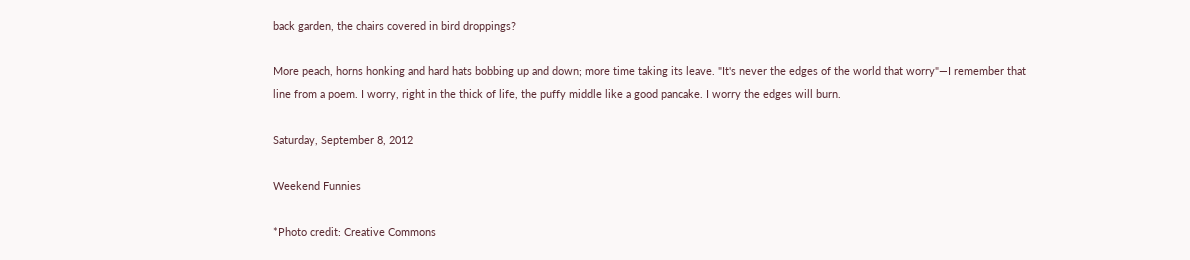back garden, the chairs covered in bird droppings?

More peach, horns honking and hard hats bobbing up and down; more time taking its leave. "It's never the edges of the world that worry"—I remember that line from a poem. I worry, right in the thick of life, the puffy middle like a good pancake. I worry the edges will burn.

Saturday, September 8, 2012

Weekend Funnies

*Photo credit: Creative Commons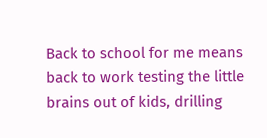Back to school for me means back to work testing the little brains out of kids, drilling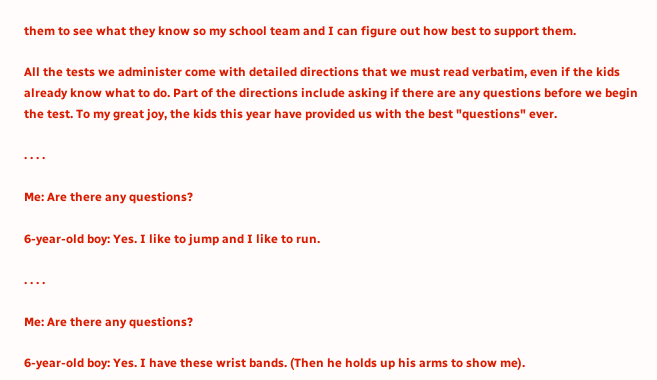them to see what they know so my school team and I can figure out how best to support them.

All the tests we administer come with detailed directions that we must read verbatim, even if the kids already know what to do. Part of the directions include asking if there are any questions before we begin the test. To my great joy, the kids this year have provided us with the best "questions" ever.

. . . .

Me: Are there any questions?

6-year-old boy: Yes. I like to jump and I like to run.

. . . .

Me: Are there any questions?

6-year-old boy: Yes. I have these wrist bands. (Then he holds up his arms to show me).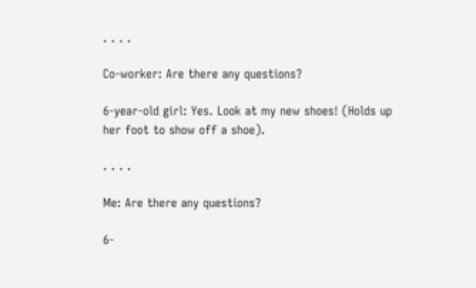. . . .

Co-worker: Are there any questions?

6-year-old girl: Yes. Look at my new shoes! (Holds up her foot to show off a shoe).

. . . .

Me: Are there any questions?

6-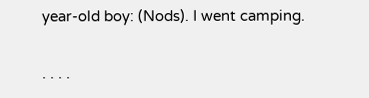year-old boy: (Nods). I went camping.

. . . .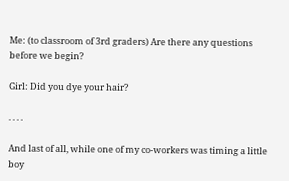Me: (to classroom of 3rd graders) Are there any questions before we begin?

Girl: Did you dye your hair?

. . . .

And last of all, while one of my co-workers was timing a little boy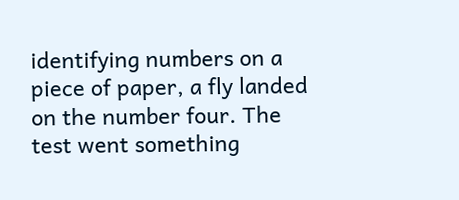identifying numbers on a piece of paper, a fly landed on the number four. The test went something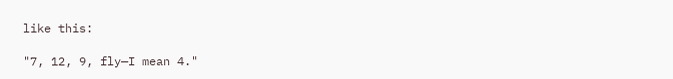like this:

"7, 12, 9, fly—I mean 4."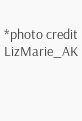*photo credit LizMarie_AK